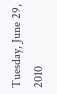Tuesday, June 29, 2010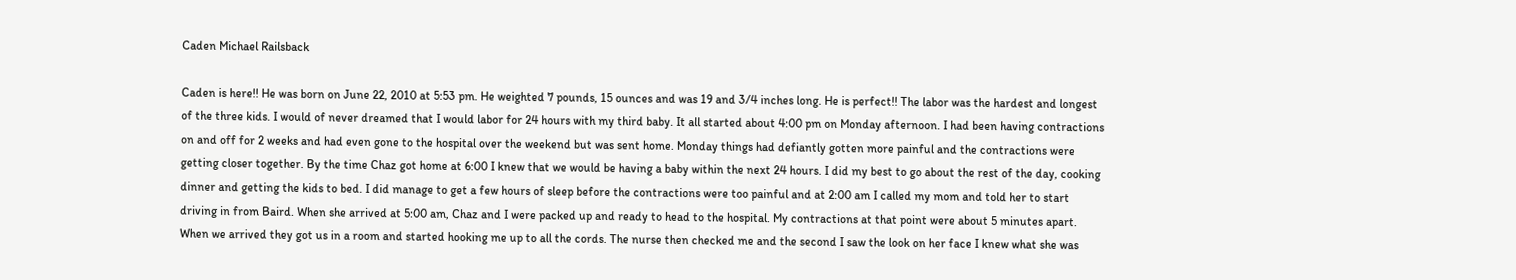Caden Michael Railsback

Caden is here!! He was born on June 22, 2010 at 5:53 pm. He weighted 7 pounds, 15 ounces and was 19 and 3/4 inches long. He is perfect!! The labor was the hardest and longest of the three kids. I would of never dreamed that I would labor for 24 hours with my third baby. It all started about 4:00 pm on Monday afternoon. I had been having contractions on and off for 2 weeks and had even gone to the hospital over the weekend but was sent home. Monday things had defiantly gotten more painful and the contractions were getting closer together. By the time Chaz got home at 6:00 I knew that we would be having a baby within the next 24 hours. I did my best to go about the rest of the day, cooking dinner and getting the kids to bed. I did manage to get a few hours of sleep before the contractions were too painful and at 2:00 am I called my mom and told her to start driving in from Baird. When she arrived at 5:00 am, Chaz and I were packed up and ready to head to the hospital. My contractions at that point were about 5 minutes apart. When we arrived they got us in a room and started hooking me up to all the cords. The nurse then checked me and the second I saw the look on her face I knew what she was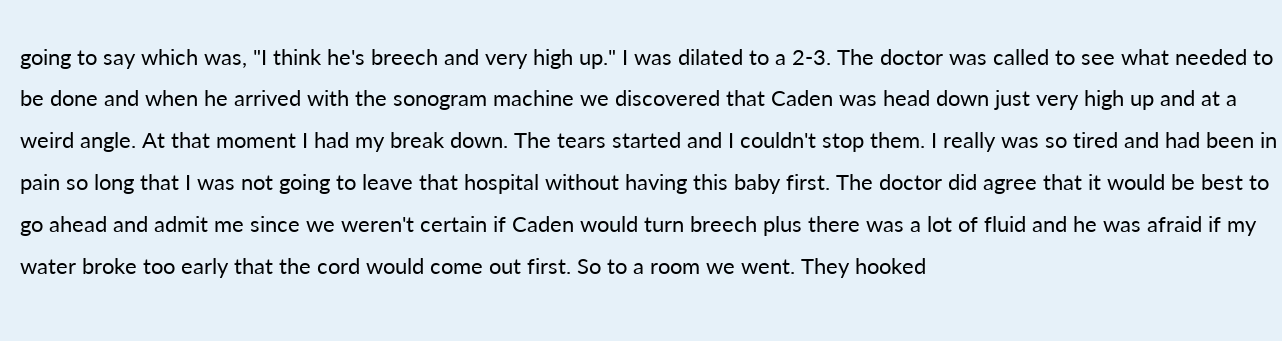going to say which was, "I think he's breech and very high up." I was dilated to a 2-3. The doctor was called to see what needed to be done and when he arrived with the sonogram machine we discovered that Caden was head down just very high up and at a weird angle. At that moment I had my break down. The tears started and I couldn't stop them. I really was so tired and had been in pain so long that I was not going to leave that hospital without having this baby first. The doctor did agree that it would be best to go ahead and admit me since we weren't certain if Caden would turn breech plus there was a lot of fluid and he was afraid if my water broke too early that the cord would come out first. So to a room we went. They hooked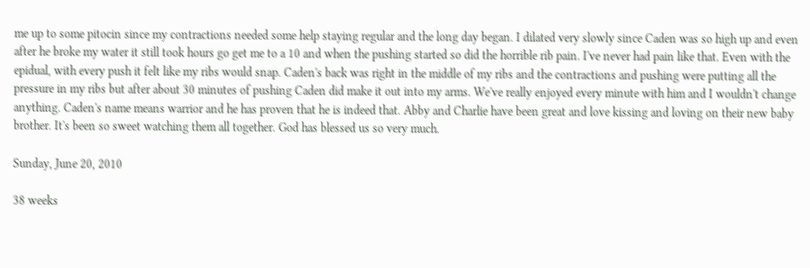me up to some pitocin since my contractions needed some help staying regular and the long day began. I dilated very slowly since Caden was so high up and even after he broke my water it still took hours go get me to a 10 and when the pushing started so did the horrible rib pain. I've never had pain like that. Even with the epidual, with every push it felt like my ribs would snap. Caden's back was right in the middle of my ribs and the contractions and pushing were putting all the pressure in my ribs but after about 30 minutes of pushing Caden did make it out into my arms. We've really enjoyed every minute with him and I wouldn't change anything. Caden's name means warrior and he has proven that he is indeed that. Abby and Charlie have been great and love kissing and loving on their new baby brother. It's been so sweet watching them all together. God has blessed us so very much.

Sunday, June 20, 2010

38 weeks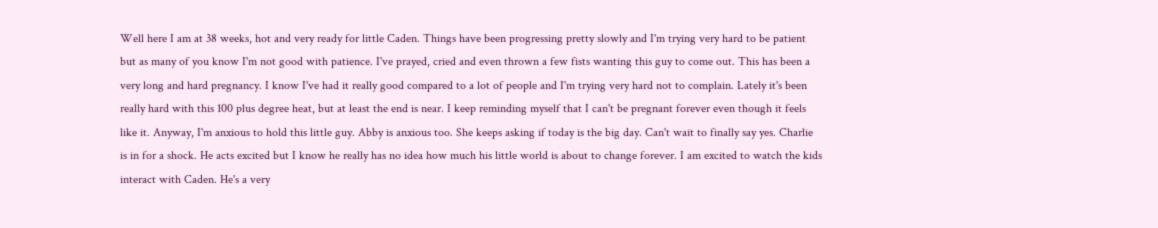Well here I am at 38 weeks, hot and very ready for little Caden. Things have been progressing pretty slowly and I'm trying very hard to be patient but as many of you know I'm not good with patience. I've prayed, cried and even thrown a few fists wanting this guy to come out. This has been a very long and hard pregnancy. I know I've had it really good compared to a lot of people and I'm trying very hard not to complain. Lately it's been really hard with this 100 plus degree heat, but at least the end is near. I keep reminding myself that I can't be pregnant forever even though it feels like it. Anyway, I'm anxious to hold this little guy. Abby is anxious too. She keeps asking if today is the big day. Can't wait to finally say yes. Charlie is in for a shock. He acts excited but I know he really has no idea how much his little world is about to change forever. I am excited to watch the kids interact with Caden. He's a very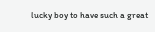lucky boy to have such a great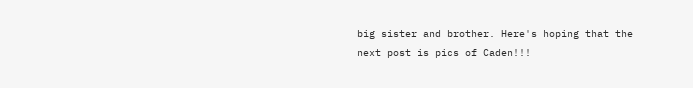big sister and brother. Here's hoping that the next post is pics of Caden!!!